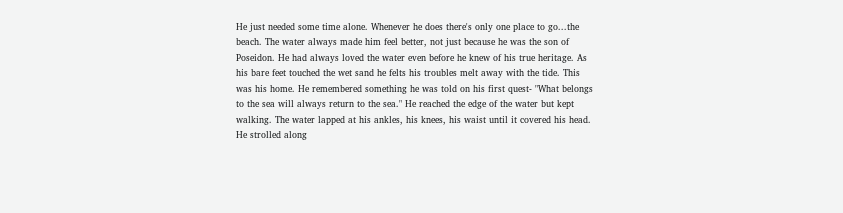He just needed some time alone. Whenever he does there's only one place to go...the beach. The water always made him feel better, not just because he was the son of Poseidon. He had always loved the water even before he knew of his true heritage. As his bare feet touched the wet sand he felts his troubles melt away with the tide. This was his home. He remembered something he was told on his first quest- "What belongs to the sea will always return to the sea." He reached the edge of the water but kept walking. The water lapped at his ankles, his knees, his waist until it covered his head. He strolled along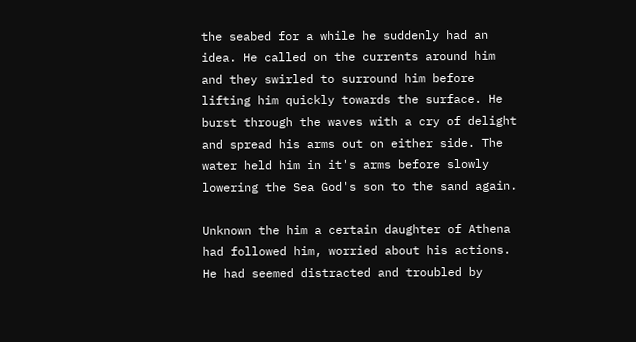the seabed for a while he suddenly had an idea. He called on the currents around him and they swirled to surround him before lifting him quickly towards the surface. He burst through the waves with a cry of delight and spread his arms out on either side. The water held him in it's arms before slowly lowering the Sea God's son to the sand again.

Unknown the him a certain daughter of Athena had followed him, worried about his actions. He had seemed distracted and troubled by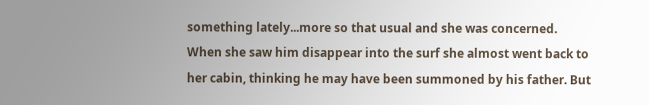something lately...more so that usual and she was concerned. When she saw him disappear into the surf she almost went back to her cabin, thinking he may have been summoned by his father. But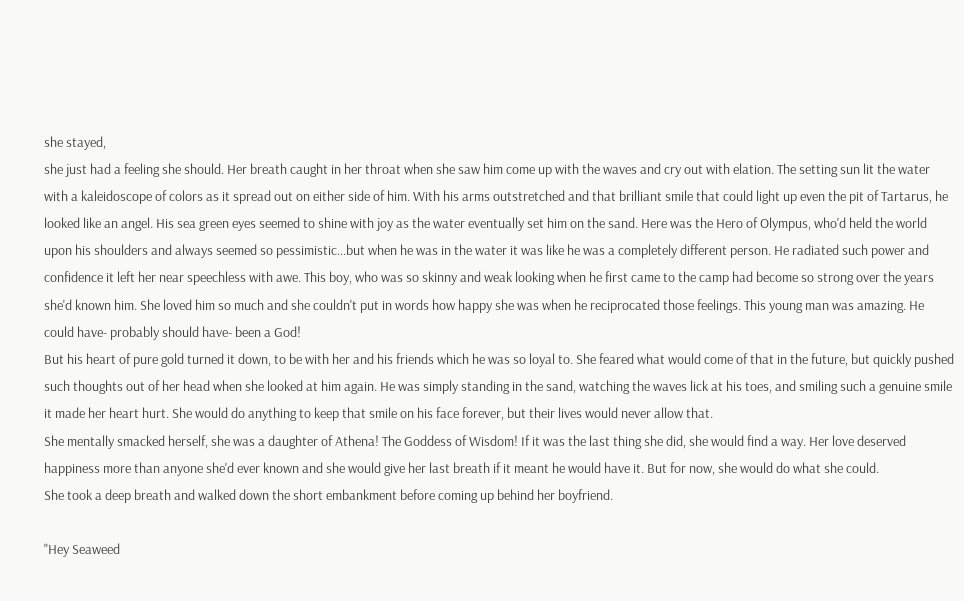she stayed,
she just had a feeling she should. Her breath caught in her throat when she saw him come up with the waves and cry out with elation. The setting sun lit the water with a kaleidoscope of colors as it spread out on either side of him. With his arms outstretched and that brilliant smile that could light up even the pit of Tartarus, he looked like an angel. His sea green eyes seemed to shine with joy as the water eventually set him on the sand. Here was the Hero of Olympus, who'd held the world upon his shoulders and always seemed so pessimistic...but when he was in the water it was like he was a completely different person. He radiated such power and confidence it left her near speechless with awe. This boy, who was so skinny and weak looking when he first came to the camp had become so strong over the years she'd known him. She loved him so much and she couldn't put in words how happy she was when he reciprocated those feelings. This young man was amazing. He could have- probably should have- been a God!
But his heart of pure gold turned it down, to be with her and his friends which he was so loyal to. She feared what would come of that in the future, but quickly pushed such thoughts out of her head when she looked at him again. He was simply standing in the sand, watching the waves lick at his toes, and smiling such a genuine smile it made her heart hurt. She would do anything to keep that smile on his face forever, but their lives would never allow that.
She mentally smacked herself, she was a daughter of Athena! The Goddess of Wisdom! If it was the last thing she did, she would find a way. Her love deserved happiness more than anyone she'd ever known and she would give her last breath if it meant he would have it. But for now, she would do what she could.
She took a deep breath and walked down the short embankment before coming up behind her boyfriend.

"Hey Seaweed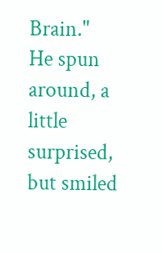Brain."
He spun around, a little surprised, but smiled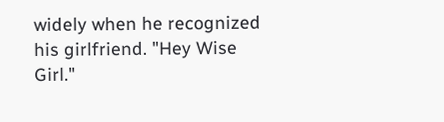widely when he recognized his girlfriend. "Hey Wise Girl."